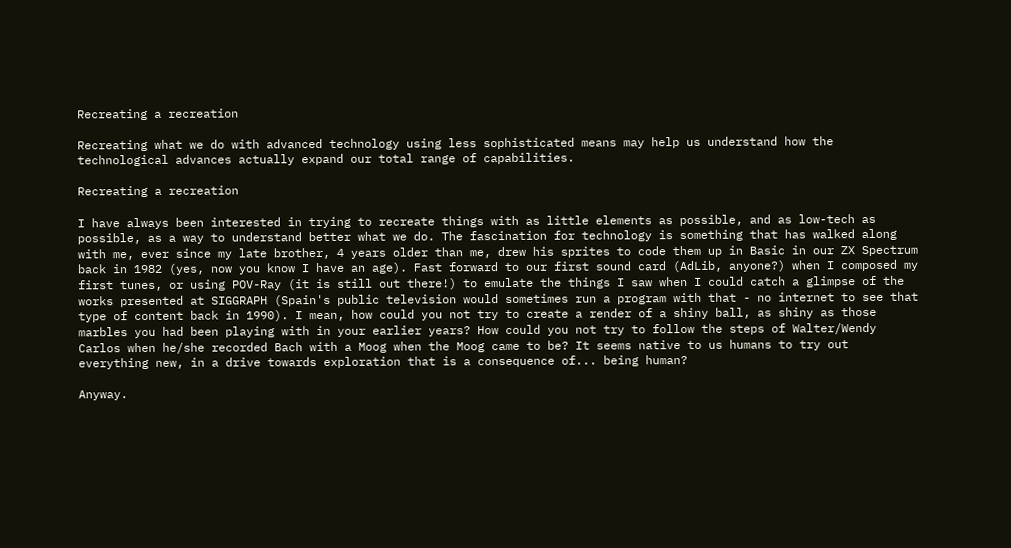Recreating a recreation

Recreating what we do with advanced technology using less sophisticated means may help us understand how the technological advances actually expand our total range of capabilities.

Recreating a recreation

I have always been interested in trying to recreate things with as little elements as possible, and as low-tech as possible, as a way to understand better what we do. The fascination for technology is something that has walked along with me, ever since my late brother, 4 years older than me, drew his sprites to code them up in Basic in our ZX Spectrum back in 1982 (yes, now you know I have an age). Fast forward to our first sound card (AdLib, anyone?) when I composed my first tunes, or using POV-Ray (it is still out there!) to emulate the things I saw when I could catch a glimpse of the works presented at SIGGRAPH (Spain's public television would sometimes run a program with that - no internet to see that type of content back in 1990). I mean, how could you not try to create a render of a shiny ball, as shiny as those marbles you had been playing with in your earlier years? How could you not try to follow the steps of Walter/Wendy Carlos when he/she recorded Bach with a Moog when the Moog came to be? It seems native to us humans to try out everything new, in a drive towards exploration that is a consequence of... being human?

Anyway.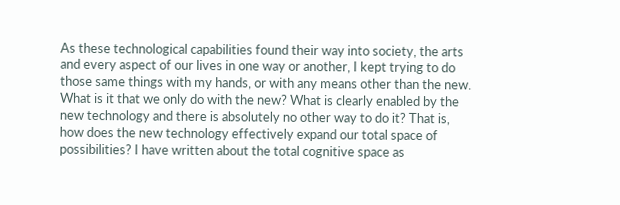As these technological capabilities found their way into society, the arts and every aspect of our lives in one way or another, I kept trying to do those same things with my hands, or with any means other than the new. What is it that we only do with the new? What is clearly enabled by the new technology and there is absolutely no other way to do it? That is, how does the new technology effectively expand our total space of possibilities? I have written about the total cognitive space as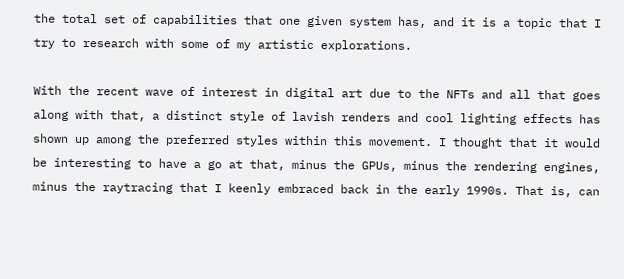the total set of capabilities that one given system has, and it is a topic that I try to research with some of my artistic explorations.

With the recent wave of interest in digital art due to the NFTs and all that goes along with that, a distinct style of lavish renders and cool lighting effects has shown up among the preferred styles within this movement. I thought that it would be interesting to have a go at that, minus the GPUs, minus the rendering engines, minus the raytracing that I keenly embraced back in the early 1990s. That is, can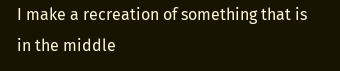I make a recreation of something that is in the middle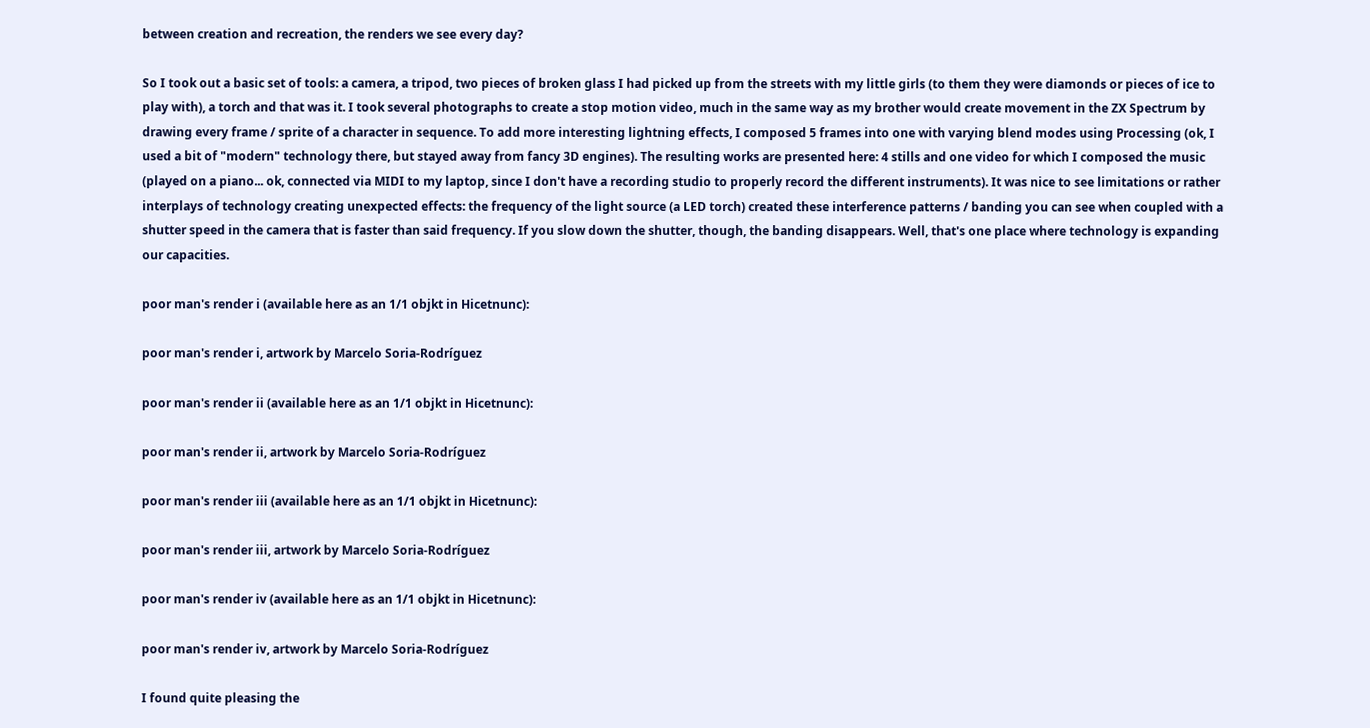between creation and recreation, the renders we see every day?

So I took out a basic set of tools: a camera, a tripod, two pieces of broken glass I had picked up from the streets with my little girls (to them they were diamonds or pieces of ice to play with), a torch and that was it. I took several photographs to create a stop motion video, much in the same way as my brother would create movement in the ZX Spectrum by drawing every frame / sprite of a character in sequence. To add more interesting lightning effects, I composed 5 frames into one with varying blend modes using Processing (ok, I used a bit of "modern" technology there, but stayed away from fancy 3D engines). The resulting works are presented here: 4 stills and one video for which I composed the music (played on a piano... ok, connected via MIDI to my laptop, since I don't have a recording studio to properly record the different instruments). It was nice to see limitations or rather interplays of technology creating unexpected effects: the frequency of the light source (a LED torch) created these interference patterns / banding you can see when coupled with a shutter speed in the camera that is faster than said frequency. If you slow down the shutter, though, the banding disappears. Well, that's one place where technology is expanding our capacities.

poor man's render i (available here as an 1/1 objkt in Hicetnunc):

poor man's render i, artwork by Marcelo Soria-Rodríguez

poor man's render ii (available here as an 1/1 objkt in Hicetnunc):

poor man's render ii, artwork by Marcelo Soria-Rodríguez

poor man's render iii (available here as an 1/1 objkt in Hicetnunc):

poor man's render iii, artwork by Marcelo Soria-Rodríguez

poor man's render iv (available here as an 1/1 objkt in Hicetnunc):

poor man's render iv, artwork by Marcelo Soria-Rodríguez

I found quite pleasing the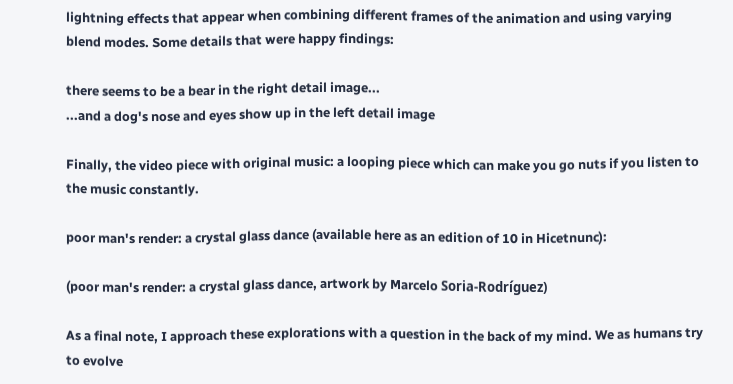lightning effects that appear when combining different frames of the animation and using varying blend modes. Some details that were happy findings:

there seems to be a bear in the right detail image...
...and a dog's nose and eyes show up in the left detail image

Finally, the video piece with original music: a looping piece which can make you go nuts if you listen to the music constantly.

poor man's render: a crystal glass dance (available here as an edition of 10 in Hicetnunc):

(poor man's render: a crystal glass dance, artwork by Marcelo Soria-Rodríguez)

As a final note, I approach these explorations with a question in the back of my mind. We as humans try to evolve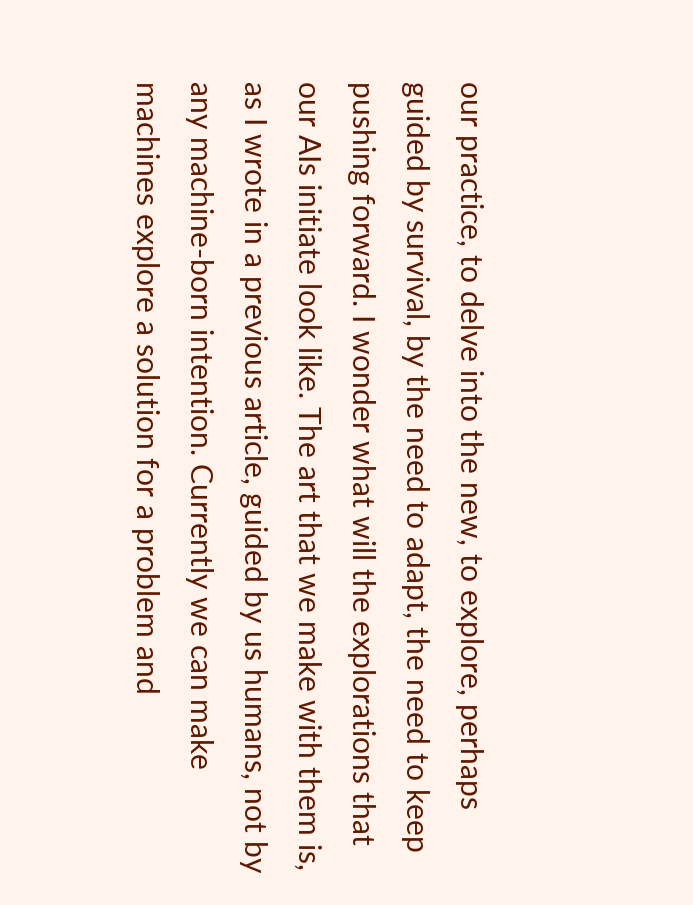our practice, to delve into the new, to explore, perhaps guided by survival, by the need to adapt, the need to keep pushing forward. I wonder what will the explorations that our AIs initiate look like. The art that we make with them is, as I wrote in a previous article, guided by us humans, not by any machine-born intention. Currently we can make machines explore a solution for a problem and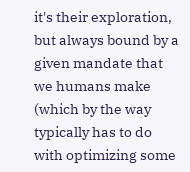it's their exploration, but always bound by a given mandate that we humans make (which by the way typically has to do with optimizing some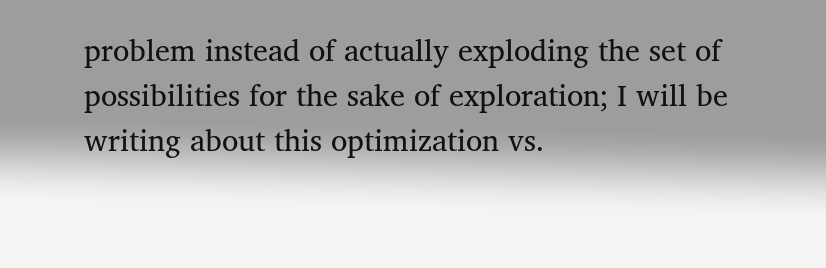problem instead of actually exploding the set of possibilities for the sake of exploration; I will be writing about this optimization vs.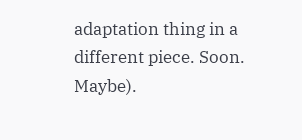adaptation thing in a different piece. Soon. Maybe).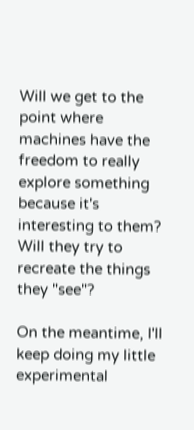Will we get to the point where machines have the freedom to really explore something because it's interesting to them? Will they try to recreate the things they "see"?

On the meantime, I'll keep doing my little experimental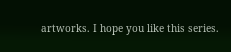artworks. I hope you like this series.